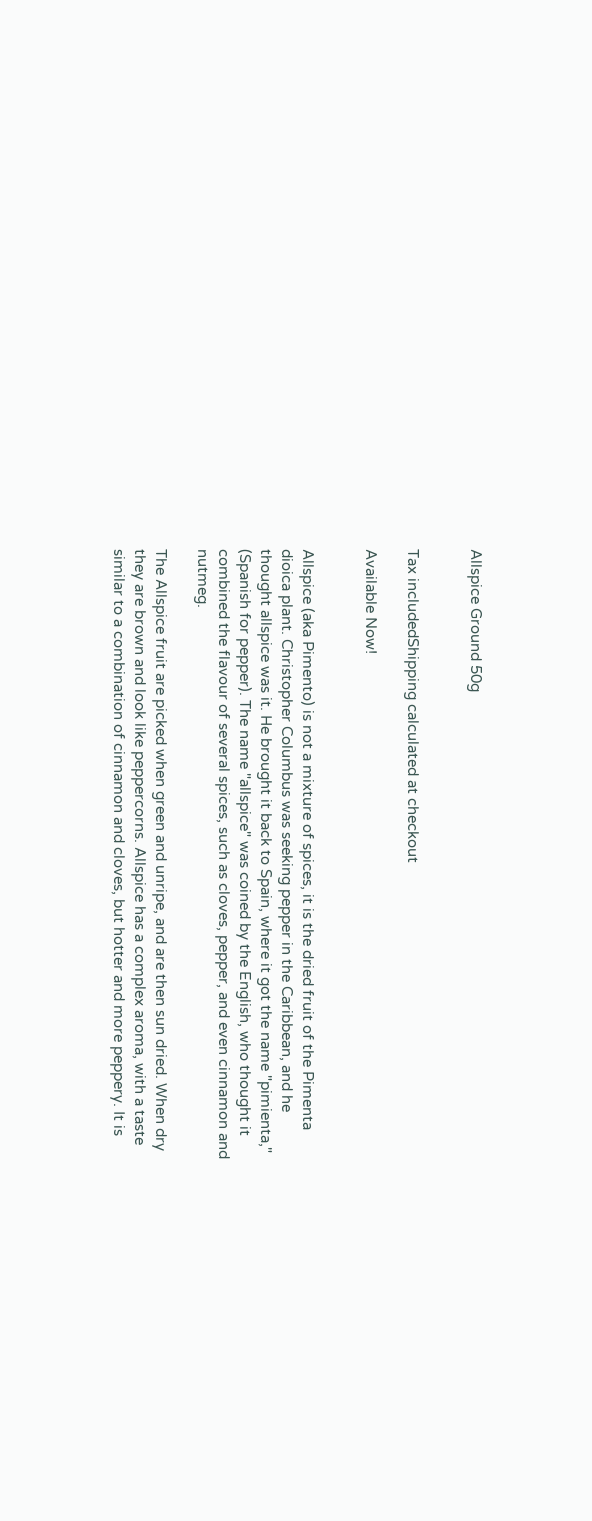Allspice Ground 50g


Tax includedShipping calculated at checkout

Available Now!


Allspice (aka Pimento) is not a mixture of spices, it is the dried fruit of the Pimenta dioica plant. Christopher Columbus was seeking pepper in the Caribbean, and he thought allspice was it. He brought it back to Spain, where it got the name "pimienta," (Spanish for pepper). The name "allspice" was coined by the English, who thought it combined the flavour of several spices, such as cloves, pepper, and even cinnamon and nutmeg.

The Allspice fruit are picked when green and unripe, and are then sun dried. When dry they are brown and look like peppercorns. Allspice has a complex aroma, with a taste similar to a combination of cinnamon and cloves, but hotter and more peppery. It is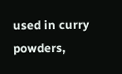used in curry powders,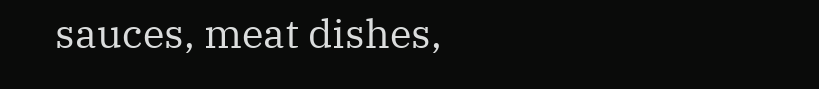sauces, meat dishes,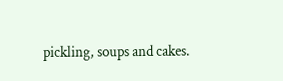pickling, soups and cakes.